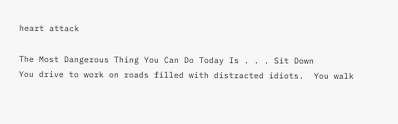heart attack

The Most Dangerous Thing You Can Do Today Is . . . Sit Down
You drive to work on roads filled with distracted idiots.  You walk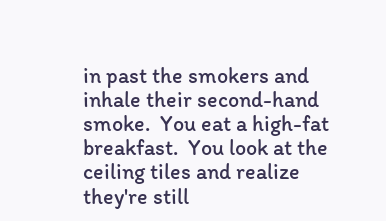in past the smokers and inhale their second-hand smoke.  You eat a high-fat breakfast.  You look at the ceiling tiles and realize they're still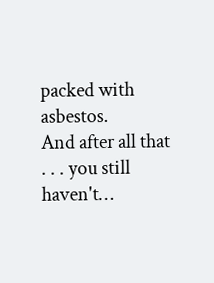packed with asbestos.
And after all that . . . you still haven't…